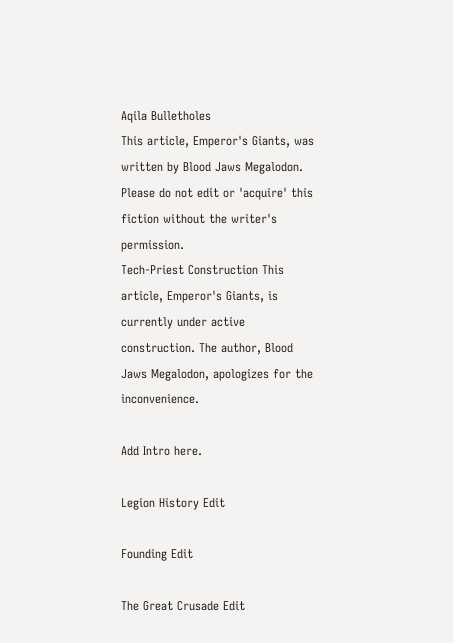Aqila Bulletholes
This article, Emperor's Giants, was written by Blood Jaws Megalodon. Please do not edit or 'acquire' this fiction without the writer's permission.
Tech-Priest Construction This article, Emperor's Giants, is currently under active construction. The author, Blood Jaws Megalodon, apologizes for the inconvenience.

Add Intro here.

Legion History Edit

Founding Edit

The Great Crusade Edit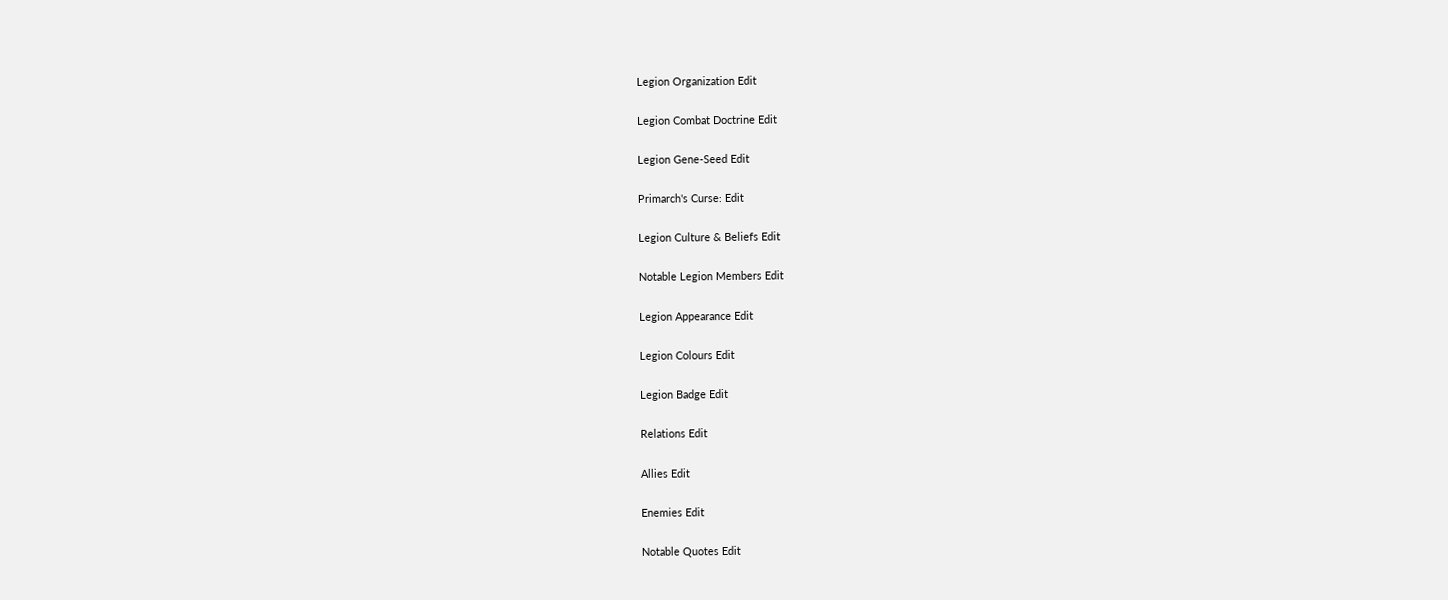Legion Organization Edit

Legion Combat Doctrine Edit

Legion Gene-Seed Edit

Primarch's Curse: Edit

Legion Culture & Beliefs Edit

Notable Legion Members Edit

Legion Appearance Edit

Legion Colours Edit

Legion Badge Edit

Relations Edit

Allies Edit

Enemies Edit

Notable Quotes Edit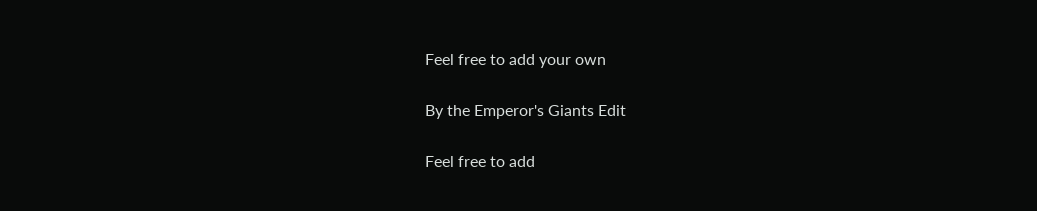Feel free to add your own

By the Emperor's Giants Edit

Feel free to add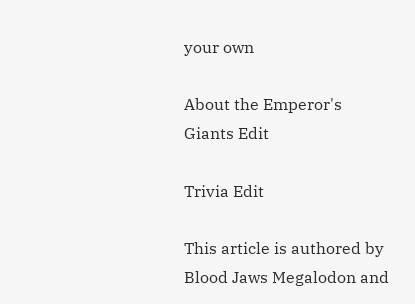your own

About the Emperor's Giants Edit

Trivia Edit

This article is authored by Blood Jaws Megalodon and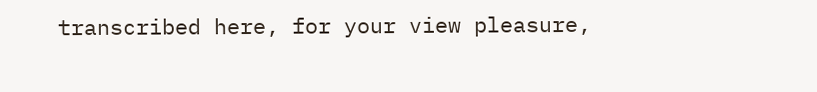transcribed here, for your view pleasure,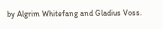by Algrim Whitefang and Gladius Voss.